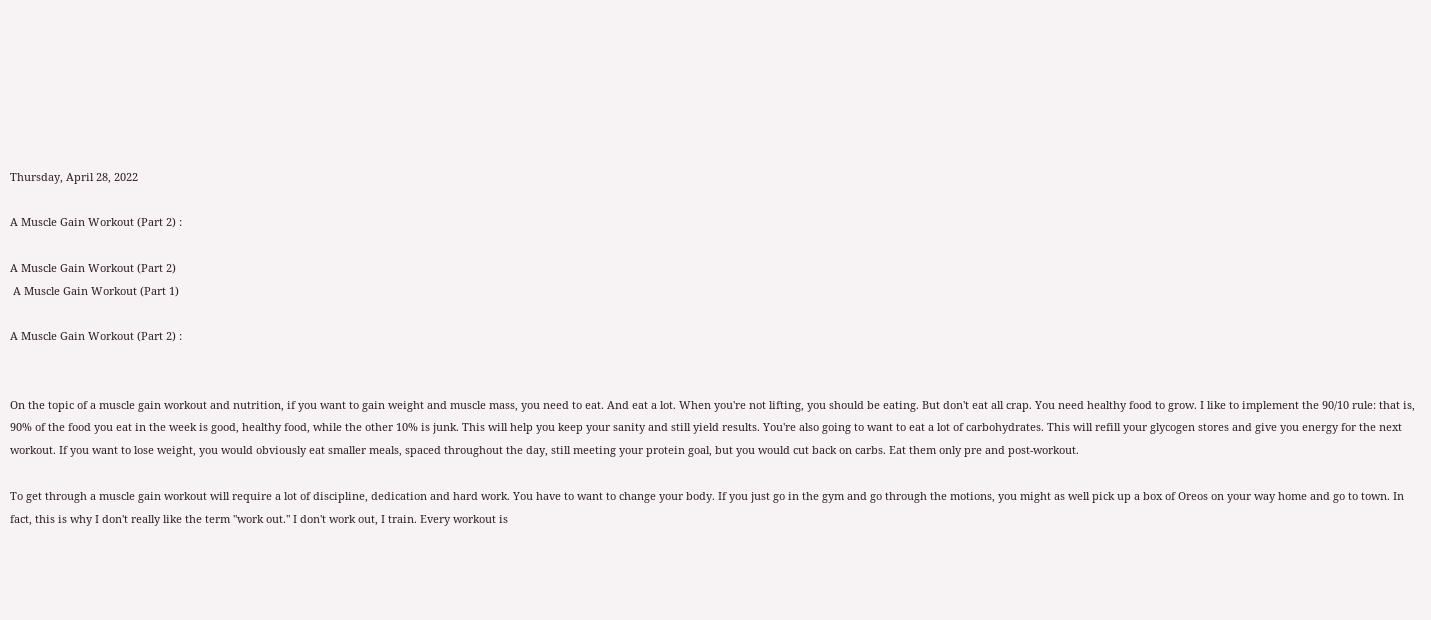Thursday, April 28, 2022

A Muscle Gain Workout (Part 2) :

A Muscle Gain Workout (Part 2)
 A Muscle Gain Workout (Part 1)

A Muscle Gain Workout (Part 2) :


On the topic of a muscle gain workout and nutrition, if you want to gain weight and muscle mass, you need to eat. And eat a lot. When you're not lifting, you should be eating. But don't eat all crap. You need healthy food to grow. I like to implement the 90/10 rule: that is, 90% of the food you eat in the week is good, healthy food, while the other 10% is junk. This will help you keep your sanity and still yield results. You're also going to want to eat a lot of carbohydrates. This will refill your glycogen stores and give you energy for the next workout. If you want to lose weight, you would obviously eat smaller meals, spaced throughout the day, still meeting your protein goal, but you would cut back on carbs. Eat them only pre and post-workout.

To get through a muscle gain workout will require a lot of discipline, dedication and hard work. You have to want to change your body. If you just go in the gym and go through the motions, you might as well pick up a box of Oreos on your way home and go to town. In fact, this is why I don't really like the term "work out." I don't work out, I train. Every workout is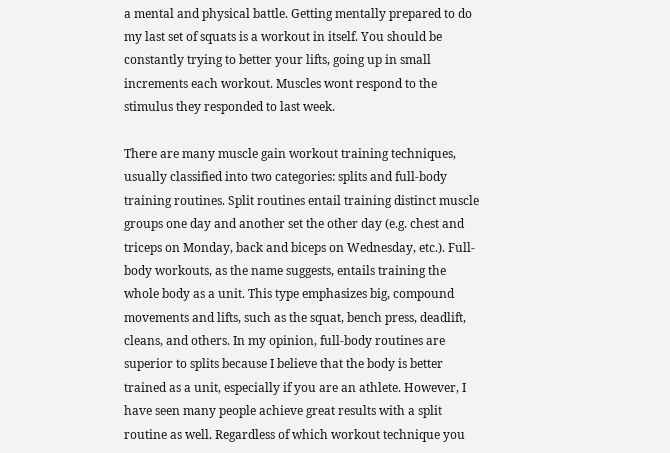a mental and physical battle. Getting mentally prepared to do my last set of squats is a workout in itself. You should be constantly trying to better your lifts, going up in small increments each workout. Muscles wont respond to the stimulus they responded to last week.

There are many muscle gain workout training techniques, usually classified into two categories: splits and full-body training routines. Split routines entail training distinct muscle groups one day and another set the other day (e.g. chest and triceps on Monday, back and biceps on Wednesday, etc.). Full-body workouts, as the name suggests, entails training the whole body as a unit. This type emphasizes big, compound movements and lifts, such as the squat, bench press, deadlift, cleans, and others. In my opinion, full-body routines are superior to splits because I believe that the body is better trained as a unit, especially if you are an athlete. However, I have seen many people achieve great results with a split routine as well. Regardless of which workout technique you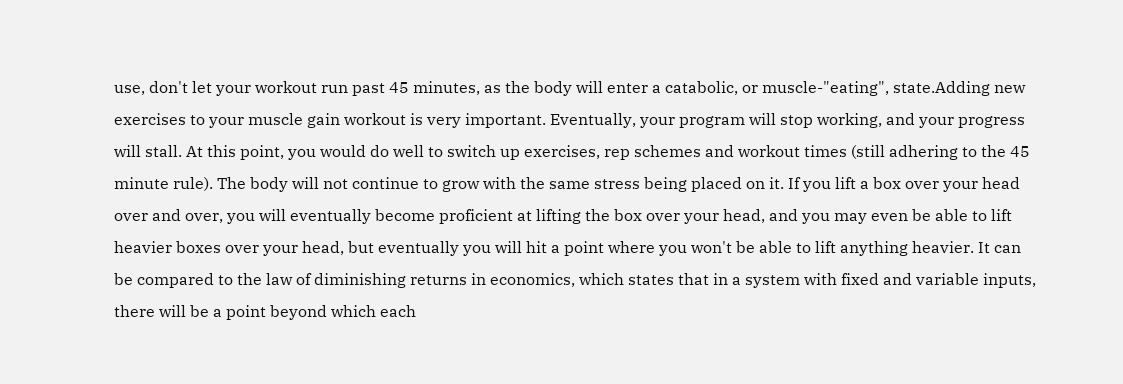use, don't let your workout run past 45 minutes, as the body will enter a catabolic, or muscle-"eating", state.Adding new exercises to your muscle gain workout is very important. Eventually, your program will stop working, and your progress will stall. At this point, you would do well to switch up exercises, rep schemes and workout times (still adhering to the 45 minute rule). The body will not continue to grow with the same stress being placed on it. If you lift a box over your head over and over, you will eventually become proficient at lifting the box over your head, and you may even be able to lift heavier boxes over your head, but eventually you will hit a point where you won't be able to lift anything heavier. It can be compared to the law of diminishing returns in economics, which states that in a system with fixed and variable inputs, there will be a point beyond which each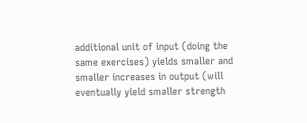additional unit of input (doing the same exercises) yields smaller and smaller increases in output (will eventually yield smaller strength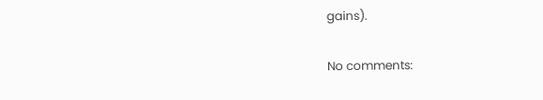gains).

No comments: